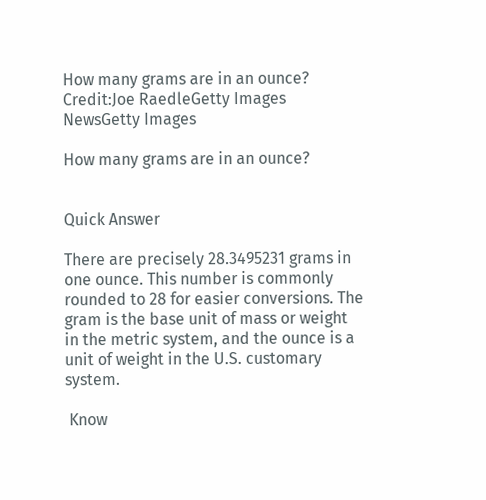How many grams are in an ounce?
Credit:Joe RaedleGetty Images NewsGetty Images

How many grams are in an ounce?


Quick Answer

There are precisely 28.3495231 grams in one ounce. This number is commonly rounded to 28 for easier conversions. The gram is the base unit of mass or weight in the metric system, and the ounce is a unit of weight in the U.S. customary system.

 Know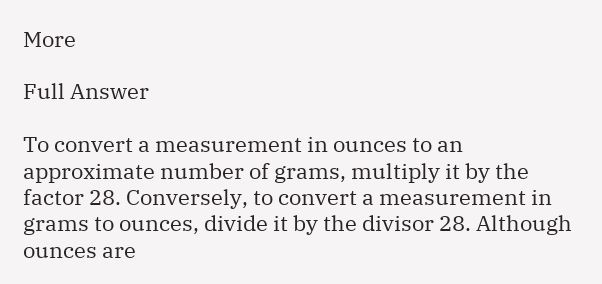More

Full Answer

To convert a measurement in ounces to an approximate number of grams, multiply it by the factor 28. Conversely, to convert a measurement in grams to ounces, divide it by the divisor 28. Although ounces are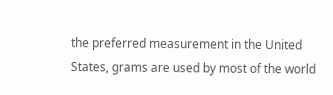the preferred measurement in the United States, grams are used by most of the world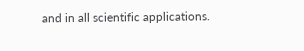and in all scientific applications.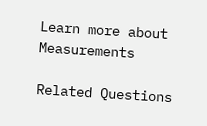Learn more about Measurements

Related Questions